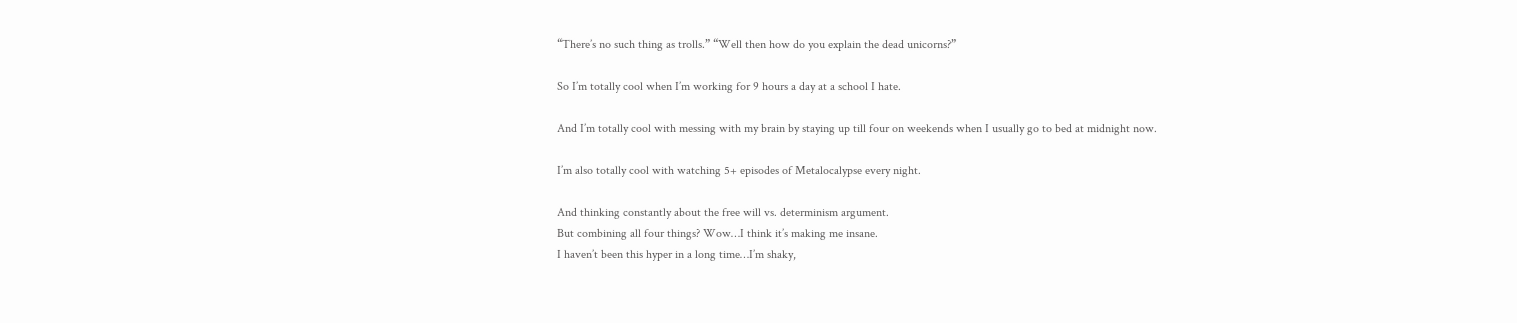“There’s no such thing as trolls.” “Well then how do you explain the dead unicorns?”

So I’m totally cool when I’m working for 9 hours a day at a school I hate.

And I’m totally cool with messing with my brain by staying up till four on weekends when I usually go to bed at midnight now.

I’m also totally cool with watching 5+ episodes of Metalocalypse every night.

And thinking constantly about the free will vs. determinism argument.
But combining all four things? Wow…I think it’s making me insane.
I haven’t been this hyper in a long time…I’m shaky,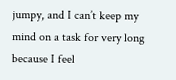jumpy, and I can’t keep my mind on a task for very long because I feel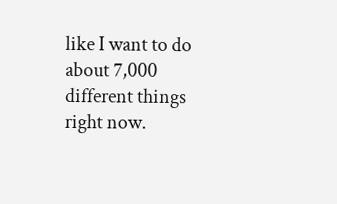like I want to do about 7,000 different things right now.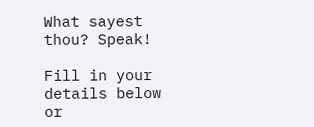What sayest thou? Speak!

Fill in your details below or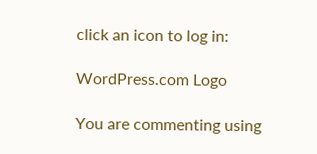click an icon to log in:

WordPress.com Logo

You are commenting using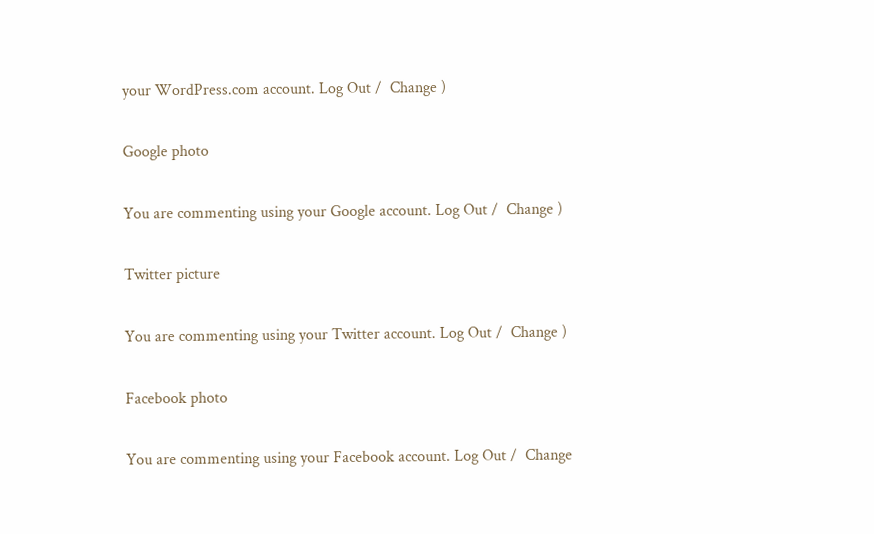your WordPress.com account. Log Out /  Change )

Google photo

You are commenting using your Google account. Log Out /  Change )

Twitter picture

You are commenting using your Twitter account. Log Out /  Change )

Facebook photo

You are commenting using your Facebook account. Log Out /  Change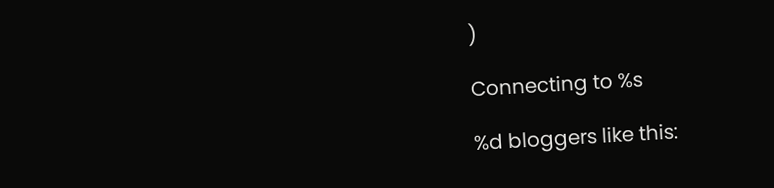)

Connecting to %s

%d bloggers like this: